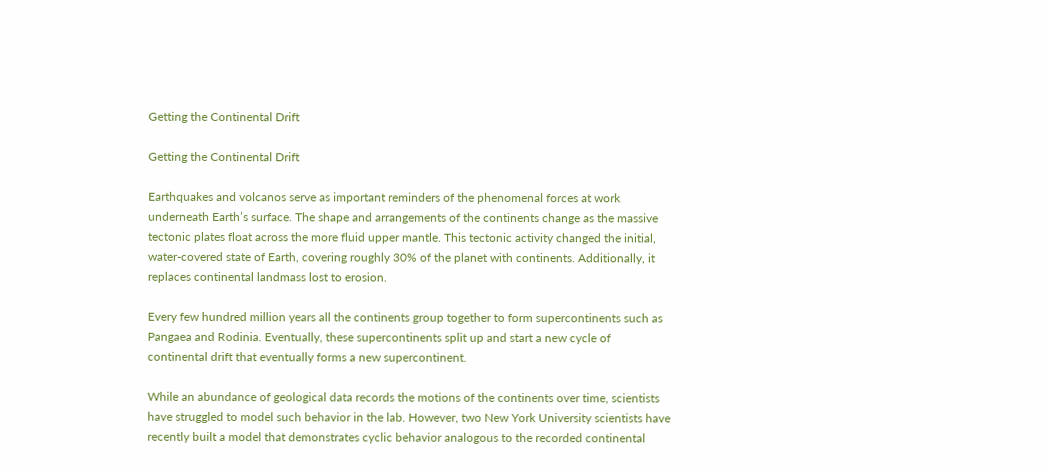Getting the Continental Drift

Getting the Continental Drift

Earthquakes and volcanos serve as important reminders of the phenomenal forces at work underneath Earth’s surface. The shape and arrangements of the continents change as the massive tectonic plates float across the more fluid upper mantle. This tectonic activity changed the initial, water-covered state of Earth, covering roughly 30% of the planet with continents. Additionally, it replaces continental landmass lost to erosion.

Every few hundred million years all the continents group together to form supercontinents such as Pangaea and Rodinia. Eventually, these supercontinents split up and start a new cycle of continental drift that eventually forms a new supercontinent.

While an abundance of geological data records the motions of the continents over time, scientists have struggled to model such behavior in the lab. However, two New York University scientists have recently built a model that demonstrates cyclic behavior analogous to the recorded continental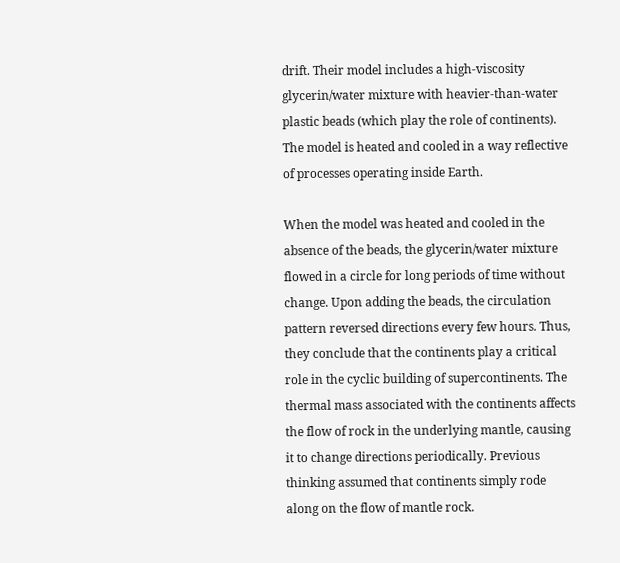drift. Their model includes a high-viscosity glycerin/water mixture with heavier-than-water plastic beads (which play the role of continents). The model is heated and cooled in a way reflective of processes operating inside Earth.

When the model was heated and cooled in the absence of the beads, the glycerin/water mixture flowed in a circle for long periods of time without change. Upon adding the beads, the circulation pattern reversed directions every few hours. Thus, they conclude that the continents play a critical role in the cyclic building of supercontinents. The thermal mass associated with the continents affects the flow of rock in the underlying mantle, causing it to change directions periodically. Previous thinking assumed that continents simply rode along on the flow of mantle rock.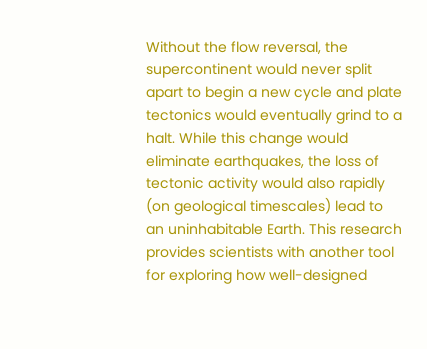Without the flow reversal, the supercontinent would never split apart to begin a new cycle and plate tectonics would eventually grind to a halt. While this change would eliminate earthquakes, the loss of tectonic activity would also rapidly (on geological timescales) lead to an uninhabitable Earth. This research provides scientists with another tool for exploring how well-designed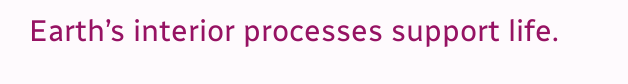Earth’s interior processes support life.